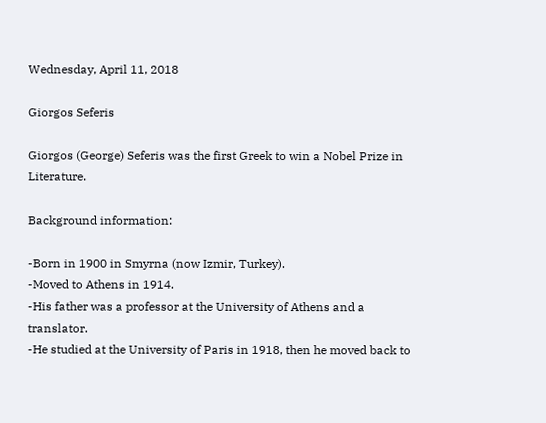Wednesday, April 11, 2018

Giorgos Seferis

Giorgos (George) Seferis was the first Greek to win a Nobel Prize in Literature.

Background information:

-Born in 1900 in Smyrna (now Izmir, Turkey).
-Moved to Athens in 1914.
-His father was a professor at the University of Athens and a translator.
-He studied at the University of Paris in 1918, then he moved back to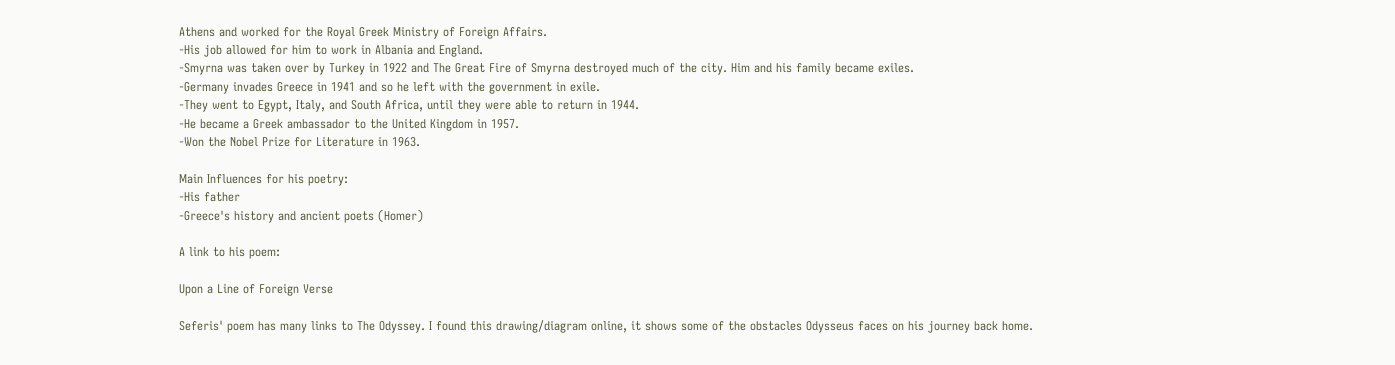Athens and worked for the Royal Greek Ministry of Foreign Affairs.
-His job allowed for him to work in Albania and England.
-Smyrna was taken over by Turkey in 1922 and The Great Fire of Smyrna destroyed much of the city. Him and his family became exiles.
-Germany invades Greece in 1941 and so he left with the government in exile.
-They went to Egypt, Italy, and South Africa, until they were able to return in 1944.
-He became a Greek ambassador to the United Kingdom in 1957.
-Won the Nobel Prize for Literature in 1963.

Main Influences for his poetry:
-His father
-Greece's history and ancient poets (Homer)

A link to his poem:

Upon a Line of Foreign Verse

Seferis' poem has many links to The Odyssey. I found this drawing/diagram online, it shows some of the obstacles Odysseus faces on his journey back home.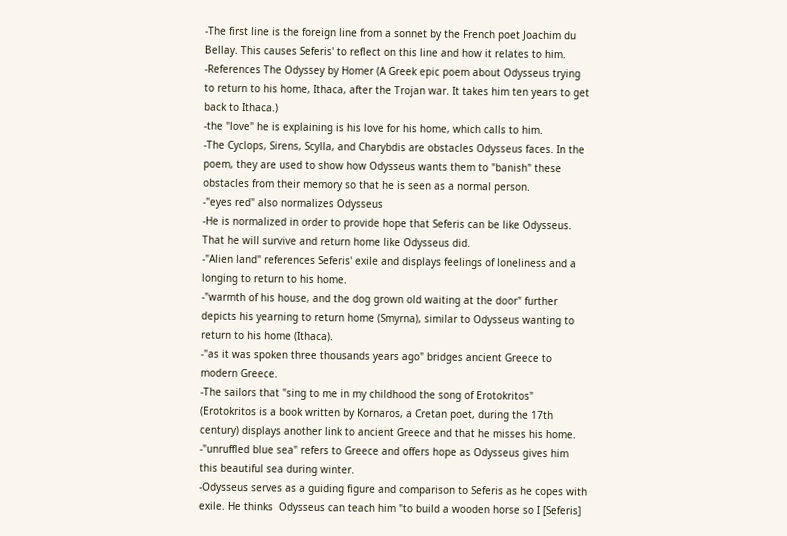-The first line is the foreign line from a sonnet by the French poet Joachim du Bellay. This causes Seferis' to reflect on this line and how it relates to him.
-References The Odyssey by Homer (A Greek epic poem about Odysseus trying to return to his home, Ithaca, after the Trojan war. It takes him ten years to get back to Ithaca.)
-the "love" he is explaining is his love for his home, which calls to him.
-The Cyclops, Sirens, Scylla, and Charybdis are obstacles Odysseus faces. In the poem, they are used to show how Odysseus wants them to "banish" these obstacles from their memory so that he is seen as a normal person.
-"eyes red" also normalizes Odysseus
-He is normalized in order to provide hope that Seferis can be like Odysseus. That he will survive and return home like Odysseus did.
-"Alien land" references Seferis' exile and displays feelings of loneliness and a longing to return to his home.
-"warmth of his house, and the dog grown old waiting at the door" further depicts his yearning to return home (Smyrna), similar to Odysseus wanting to return to his home (Ithaca).
-"as it was spoken three thousands years ago" bridges ancient Greece to modern Greece.
-The sailors that "sing to me in my childhood the song of Erotokritos" (Erotokritos is a book written by Kornaros, a Cretan poet, during the 17th century) displays another link to ancient Greece and that he misses his home.
-"unruffled blue sea" refers to Greece and offers hope as Odysseus gives him this beautiful sea during winter.
-Odysseus serves as a guiding figure and comparison to Seferis as he copes with exile. He thinks  Odysseus can teach him "to build a wooden horse so I [Seferis]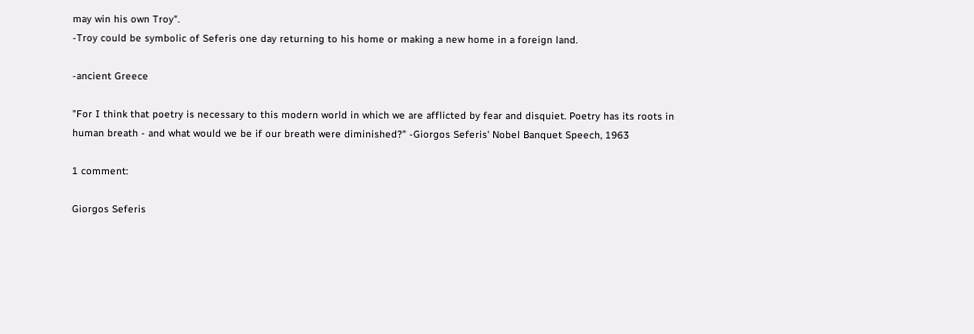may win his own Troy".
-Troy could be symbolic of Seferis one day returning to his home or making a new home in a foreign land.

-ancient Greece

"For I think that poetry is necessary to this modern world in which we are afflicted by fear and disquiet. Poetry has its roots in human breath - and what would we be if our breath were diminished?" -Giorgos Seferis' Nobel Banquet Speech, 1963

1 comment:

Giorgos Seferis